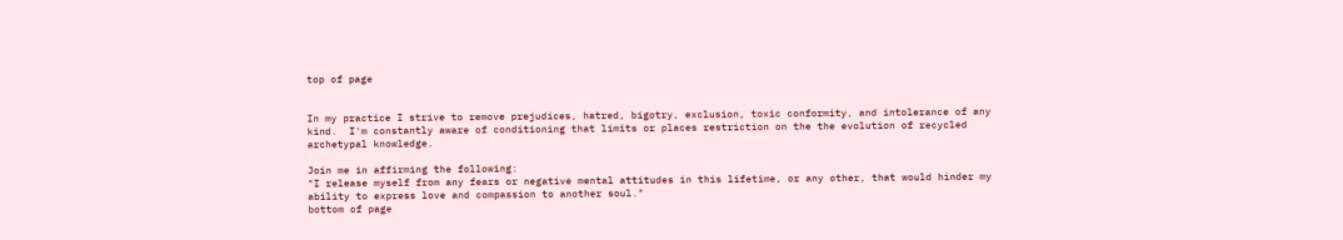top of page


In my practice I strive to remove prejudices, hatred, bigotry, exclusion, toxic conformity, and intolerance of any kind.  I'm constantly aware of conditioning that limits or places restriction on the the evolution of recycled archetypal knowledge.

Join me in affirming the following:
"I release myself from any fears or negative mental attitudes in this lifetime, or any other, that would hinder my ability to express love and compassion to another soul."
bottom of page